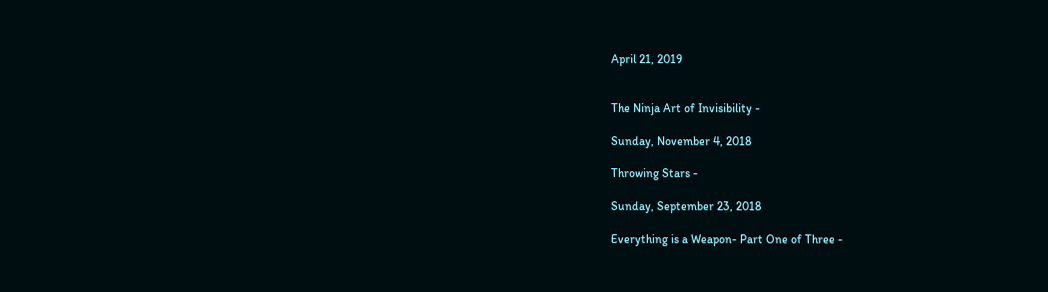April 21, 2019


The Ninja Art of Invisibility -

Sunday, November 4, 2018

Throwing Stars -

Sunday, September 23, 2018

Everything is a Weapon- Part One of Three -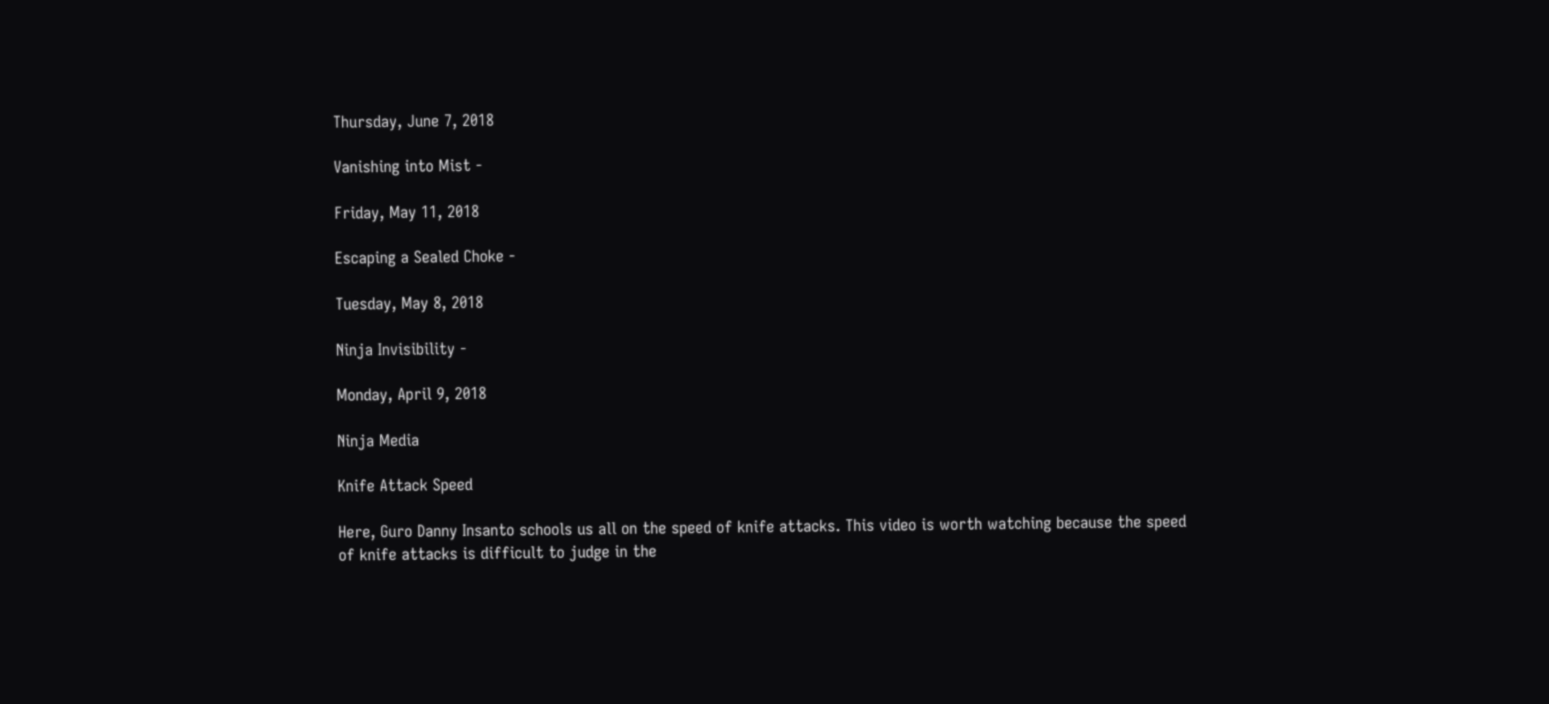Thursday, June 7, 2018

Vanishing into Mist -

Friday, May 11, 2018

Escaping a Sealed Choke -

Tuesday, May 8, 2018

Ninja Invisibility -

Monday, April 9, 2018

Ninja Media

Knife Attack Speed

Here, Guro Danny Insanto schools us all on the speed of knife attacks. This video is worth watching because the speed of knife attacks is difficult to judge in the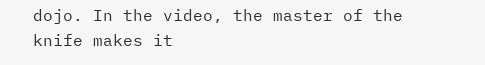dojo. In the video, the master of the knife makes it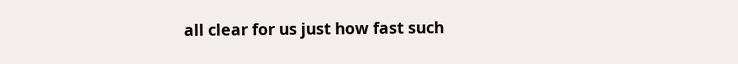all clear for us just how fast such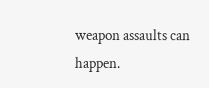weapon assaults can happen.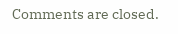Comments are closed.